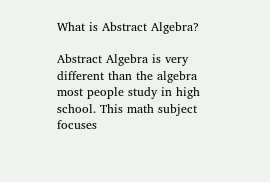What is Abstract Algebra?

Abstract Algebra is very different than the algebra most people study in high school. This math subject focuses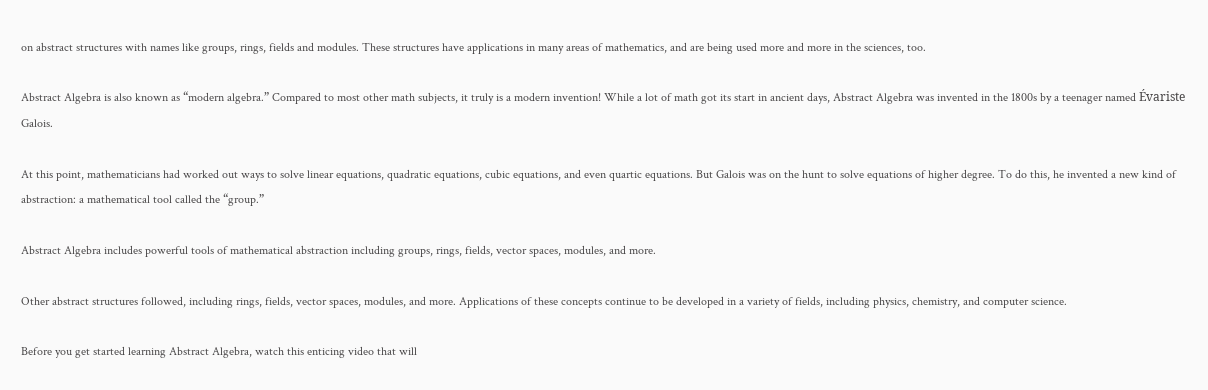on abstract structures with names like groups, rings, fields and modules. These structures have applications in many areas of mathematics, and are being used more and more in the sciences, too.

Abstract Algebra is also known as “modern algebra.” Compared to most other math subjects, it truly is a modern invention! While a lot of math got its start in ancient days, Abstract Algebra was invented in the 1800s by a teenager named Évariste Galois.

At this point, mathematicians had worked out ways to solve linear equations, quadratic equations, cubic equations, and even quartic equations. But Galois was on the hunt to solve equations of higher degree. To do this, he invented a new kind of abstraction: a mathematical tool called the “group.”

Abstract Algebra includes powerful tools of mathematical abstraction including groups, rings, fields, vector spaces, modules, and more.

Other abstract structures followed, including rings, fields, vector spaces, modules, and more. Applications of these concepts continue to be developed in a variety of fields, including physics, chemistry, and computer science.

Before you get started learning Abstract Algebra, watch this enticing video that will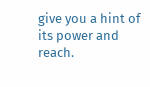give you a hint of its power and reach.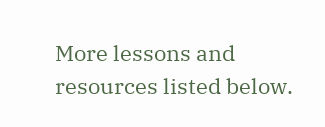More lessons and resources listed below.